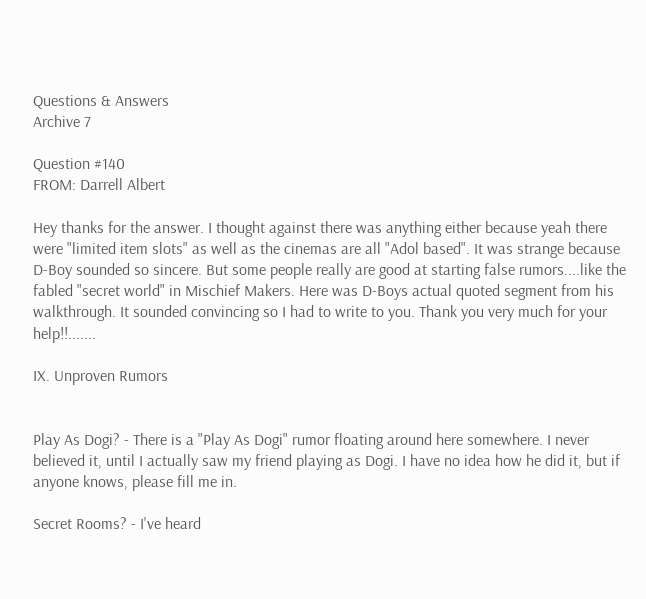Questions & Answers
Archive 7

Question #140
FROM: Darrell Albert

Hey thanks for the answer. I thought against there was anything either because yeah there were "limited item slots" as well as the cinemas are all "Adol based". It was strange because D-Boy sounded so sincere. But some people really are good at starting false rumors....like the fabled "secret world" in Mischief Makers. Here was D-Boys actual quoted segment from his walkthrough. It sounded convincing so I had to write to you. Thank you very much for your help!!.......

IX. Unproven Rumors


Play As Dogi? - There is a "Play As Dogi" rumor floating around here somewhere. I never believed it, until I actually saw my friend playing as Dogi. I have no idea how he did it, but if anyone knows, please fill me in.

Secret Rooms? - I've heard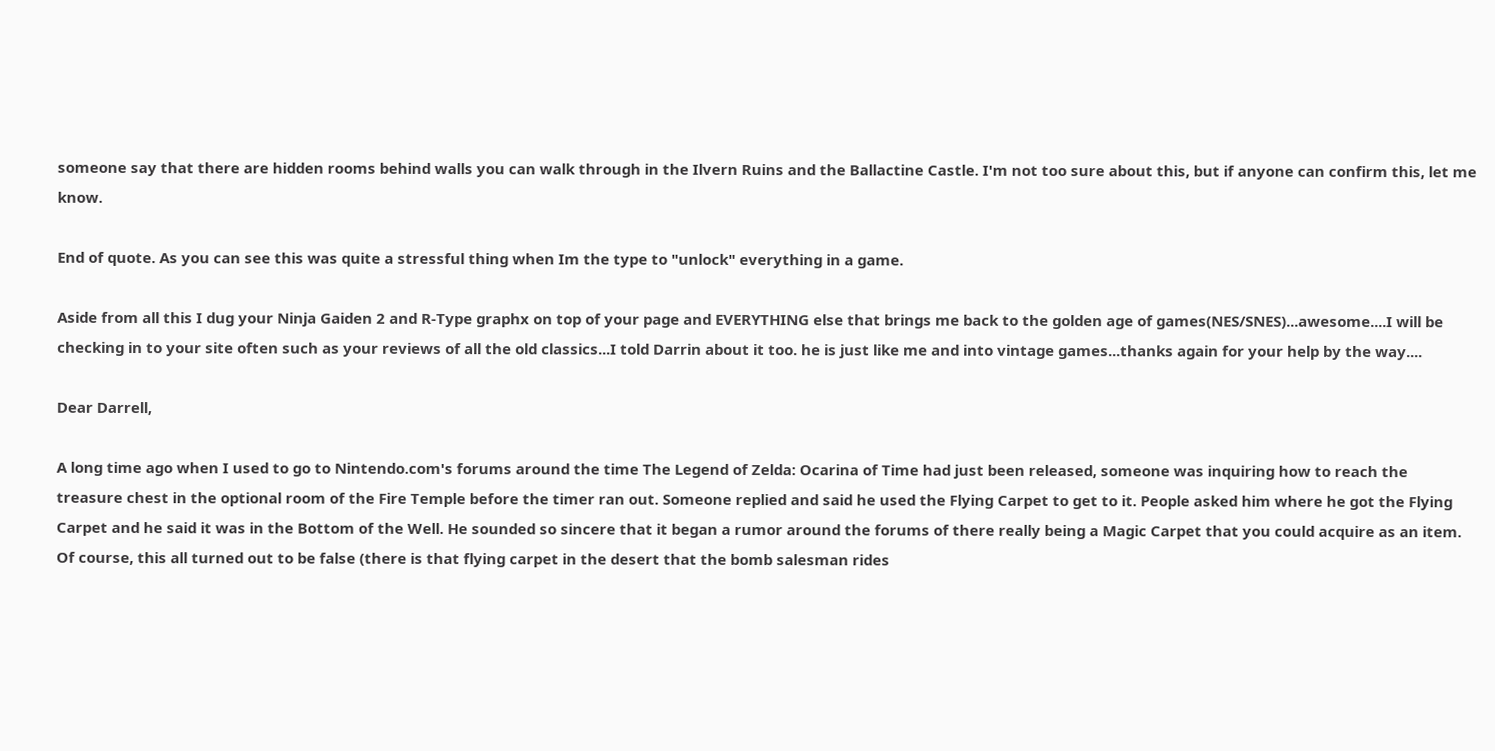someone say that there are hidden rooms behind walls you can walk through in the Ilvern Ruins and the Ballactine Castle. I'm not too sure about this, but if anyone can confirm this, let me know.

End of quote. As you can see this was quite a stressful thing when Im the type to "unlock" everything in a game.

Aside from all this I dug your Ninja Gaiden 2 and R-Type graphx on top of your page and EVERYTHING else that brings me back to the golden age of games(NES/SNES)...awesome....I will be checking in to your site often such as your reviews of all the old classics...I told Darrin about it too. he is just like me and into vintage games...thanks again for your help by the way....

Dear Darrell,

A long time ago when I used to go to Nintendo.com's forums around the time The Legend of Zelda: Ocarina of Time had just been released, someone was inquiring how to reach the treasure chest in the optional room of the Fire Temple before the timer ran out. Someone replied and said he used the Flying Carpet to get to it. People asked him where he got the Flying Carpet and he said it was in the Bottom of the Well. He sounded so sincere that it began a rumor around the forums of there really being a Magic Carpet that you could acquire as an item. Of course, this all turned out to be false (there is that flying carpet in the desert that the bomb salesman rides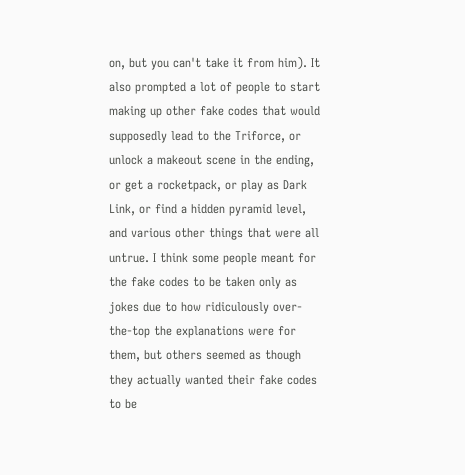on, but you can't take it from him). It also prompted a lot of people to start making up other fake codes that would supposedly lead to the Triforce, or unlock a makeout scene in the ending, or get a rocketpack, or play as Dark Link, or find a hidden pyramid level, and various other things that were all untrue. I think some people meant for the fake codes to be taken only as jokes due to how ridiculously over-the-top the explanations were for them, but others seemed as though they actually wanted their fake codes to be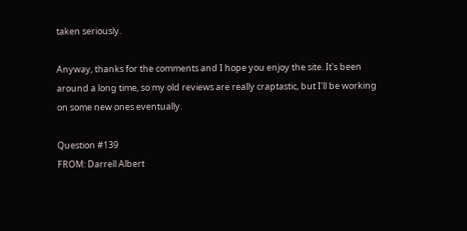taken seriously.

Anyway, thanks for the comments and I hope you enjoy the site. It's been around a long time, so my old reviews are really craptastic, but I'll be working on some new ones eventually.

Question #139
FROM: Darrell Albert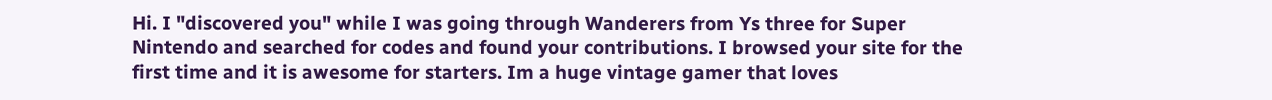Hi. I "discovered you" while I was going through Wanderers from Ys three for Super Nintendo and searched for codes and found your contributions. I browsed your site for the first time and it is awesome for starters. Im a huge vintage gamer that loves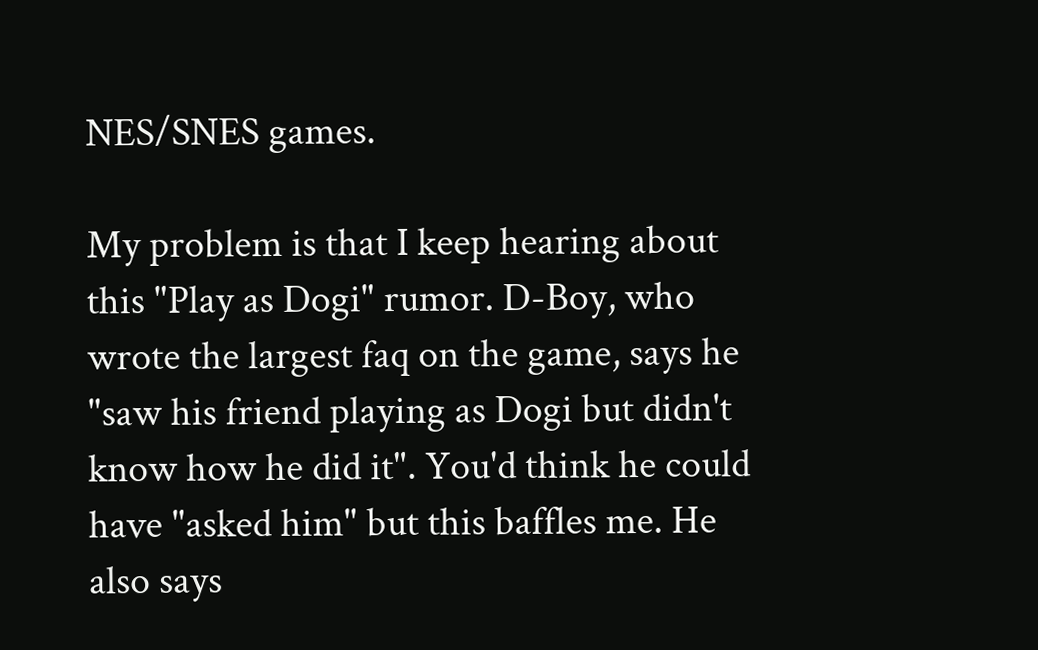NES/SNES games.

My problem is that I keep hearing about this "Play as Dogi" rumor. D-Boy, who wrote the largest faq on the game, says he "saw his friend playing as Dogi but didn't know how he did it". You'd think he could have "asked him" but this baffles me. He also says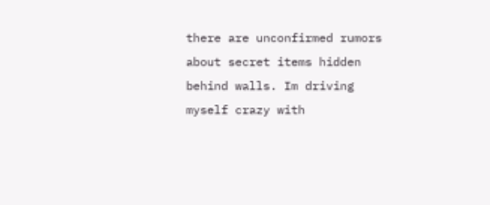there are unconfirmed rumors about secret items hidden behind walls. Im driving myself crazy with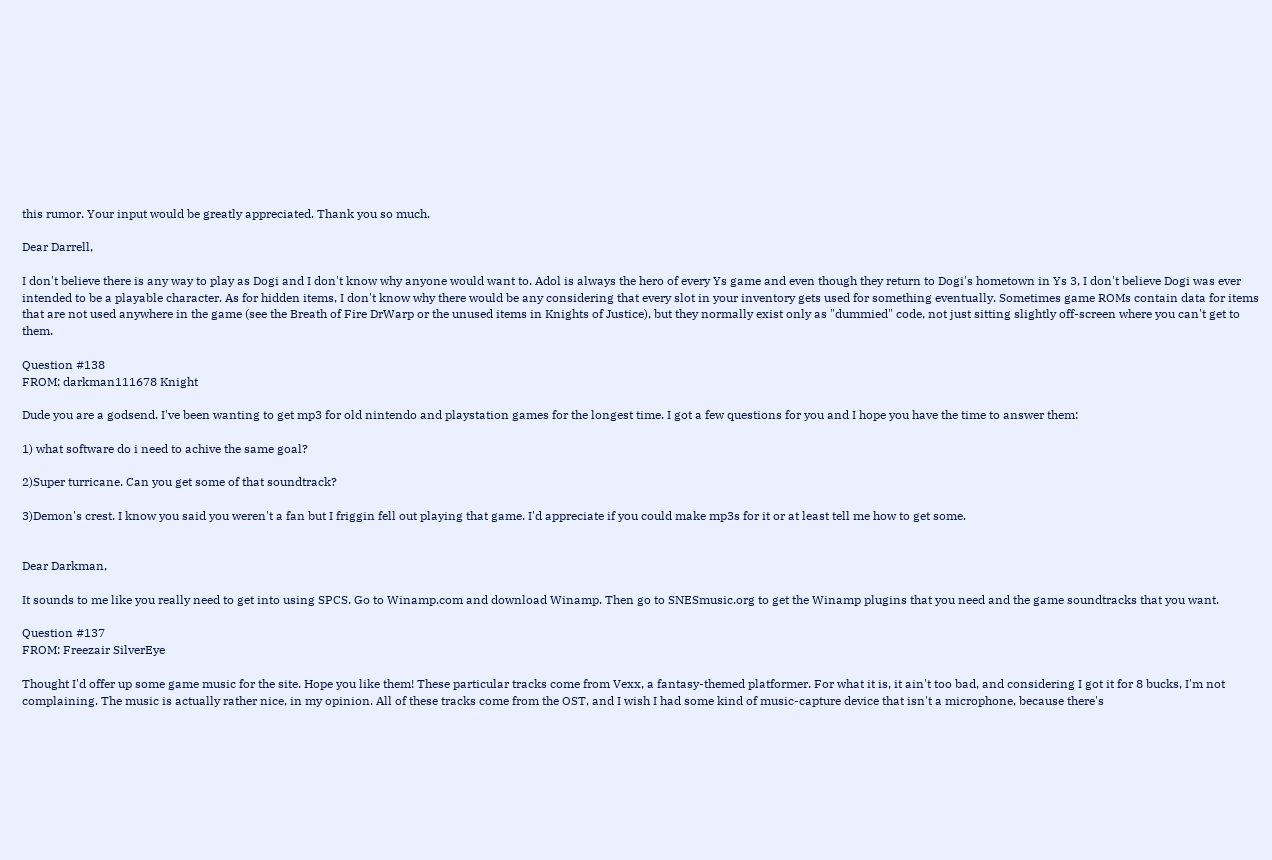this rumor. Your input would be greatly appreciated. Thank you so much.

Dear Darrell,

I don't believe there is any way to play as Dogi and I don't know why anyone would want to. Adol is always the hero of every Ys game and even though they return to Dogi's hometown in Ys 3, I don't believe Dogi was ever intended to be a playable character. As for hidden items, I don't know why there would be any considering that every slot in your inventory gets used for something eventually. Sometimes game ROMs contain data for items that are not used anywhere in the game (see the Breath of Fire DrWarp or the unused items in Knights of Justice), but they normally exist only as "dummied" code, not just sitting slightly off-screen where you can't get to them.

Question #138
FROM: darkman111678 Knight

Dude you are a godsend. I've been wanting to get mp3 for old nintendo and playstation games for the longest time. I got a few questions for you and I hope you have the time to answer them:

1) what software do i need to achive the same goal?

2)Super turricane. Can you get some of that soundtrack?

3)Demon's crest. I know you said you weren't a fan but I friggin fell out playing that game. I'd appreciate if you could make mp3s for it or at least tell me how to get some.


Dear Darkman,

It sounds to me like you really need to get into using SPCS. Go to Winamp.com and download Winamp. Then go to SNESmusic.org to get the Winamp plugins that you need and the game soundtracks that you want.

Question #137
FROM: Freezair SilverEye

Thought I'd offer up some game music for the site. Hope you like them! These particular tracks come from Vexx, a fantasy-themed platformer. For what it is, it ain't too bad, and considering I got it for 8 bucks, I'm not complaining. The music is actually rather nice, in my opinion. All of these tracks come from the OST, and I wish I had some kind of music-capture device that isn't a microphone, because there's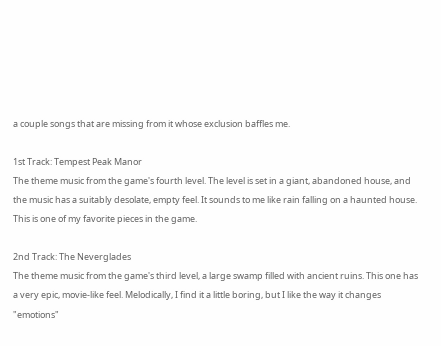a couple songs that are missing from it whose exclusion baffles me.

1st Track: Tempest Peak Manor
The theme music from the game's fourth level. The level is set in a giant, abandoned house, and the music has a suitably desolate, empty feel. It sounds to me like rain falling on a haunted house. This is one of my favorite pieces in the game.

2nd Track: The Neverglades
The theme music from the game's third level, a large swamp filled with ancient ruins. This one has a very epic, movie-like feel. Melodically, I find it a little boring, but I like the way it changes "emotions"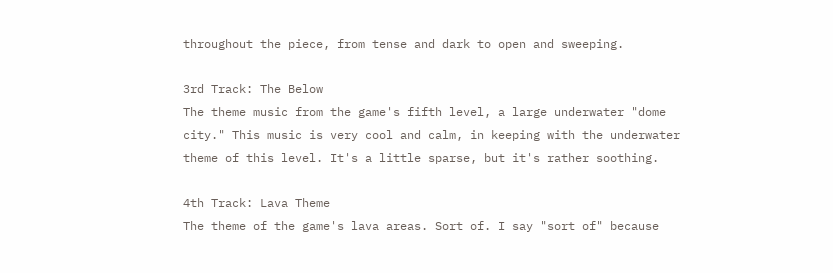throughout the piece, from tense and dark to open and sweeping.

3rd Track: The Below
The theme music from the game's fifth level, a large underwater "dome city." This music is very cool and calm, in keeping with the underwater theme of this level. It's a little sparse, but it's rather soothing.

4th Track: Lava Theme
The theme of the game's lava areas. Sort of. I say "sort of" because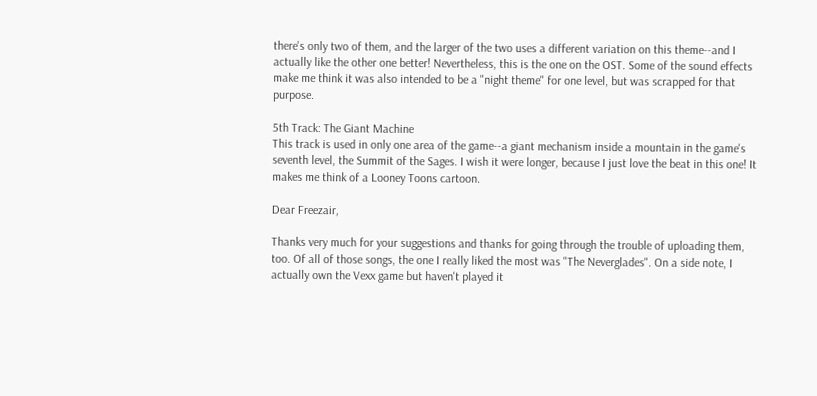there's only two of them, and the larger of the two uses a different variation on this theme--and I actually like the other one better! Nevertheless, this is the one on the OST. Some of the sound effects make me think it was also intended to be a "night theme" for one level, but was scrapped for that purpose.

5th Track: The Giant Machine
This track is used in only one area of the game--a giant mechanism inside a mountain in the game's seventh level, the Summit of the Sages. I wish it were longer, because I just love the beat in this one! It makes me think of a Looney Toons cartoon.

Dear Freezair,

Thanks very much for your suggestions and thanks for going through the trouble of uploading them, too. Of all of those songs, the one I really liked the most was "The Neverglades". On a side note, I actually own the Vexx game but haven't played it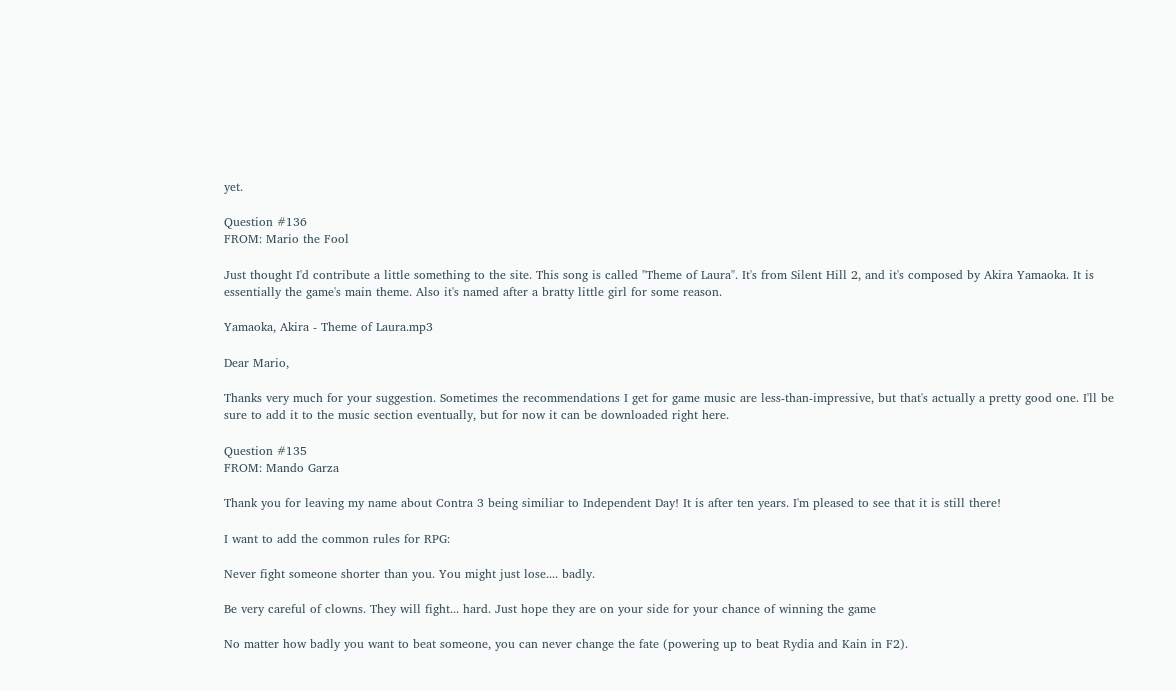yet.

Question #136
FROM: Mario the Fool

Just thought I'd contribute a little something to the site. This song is called "Theme of Laura". It's from Silent Hill 2, and it's composed by Akira Yamaoka. It is essentially the game's main theme. Also it's named after a bratty little girl for some reason.

Yamaoka, Akira - Theme of Laura.mp3

Dear Mario,

Thanks very much for your suggestion. Sometimes the recommendations I get for game music are less-than-impressive, but that's actually a pretty good one. I'll be sure to add it to the music section eventually, but for now it can be downloaded right here.

Question #135
FROM: Mando Garza

Thank you for leaving my name about Contra 3 being similiar to Independent Day! It is after ten years. I'm pleased to see that it is still there!

I want to add the common rules for RPG:

Never fight someone shorter than you. You might just lose.... badly.

Be very careful of clowns. They will fight... hard. Just hope they are on your side for your chance of winning the game

No matter how badly you want to beat someone, you can never change the fate (powering up to beat Rydia and Kain in F2).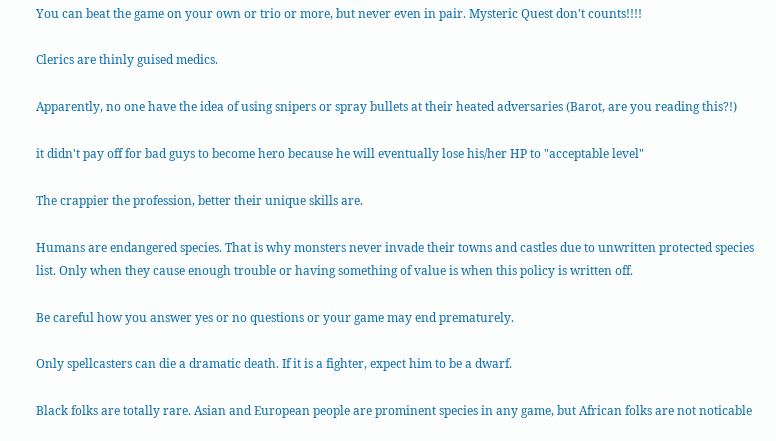You can beat the game on your own or trio or more, but never even in pair. Mysteric Quest don't counts!!!!

Clerics are thinly guised medics.

Apparently, no one have the idea of using snipers or spray bullets at their heated adversaries (Barot, are you reading this?!)

it didn't pay off for bad guys to become hero because he will eventually lose his/her HP to "acceptable level"

The crappier the profession, better their unique skills are.

Humans are endangered species. That is why monsters never invade their towns and castles due to unwritten protected species list. Only when they cause enough trouble or having something of value is when this policy is written off.

Be careful how you answer yes or no questions or your game may end prematurely.

Only spellcasters can die a dramatic death. If it is a fighter, expect him to be a dwarf.

Black folks are totally rare. Asian and European people are prominent species in any game, but African folks are not noticable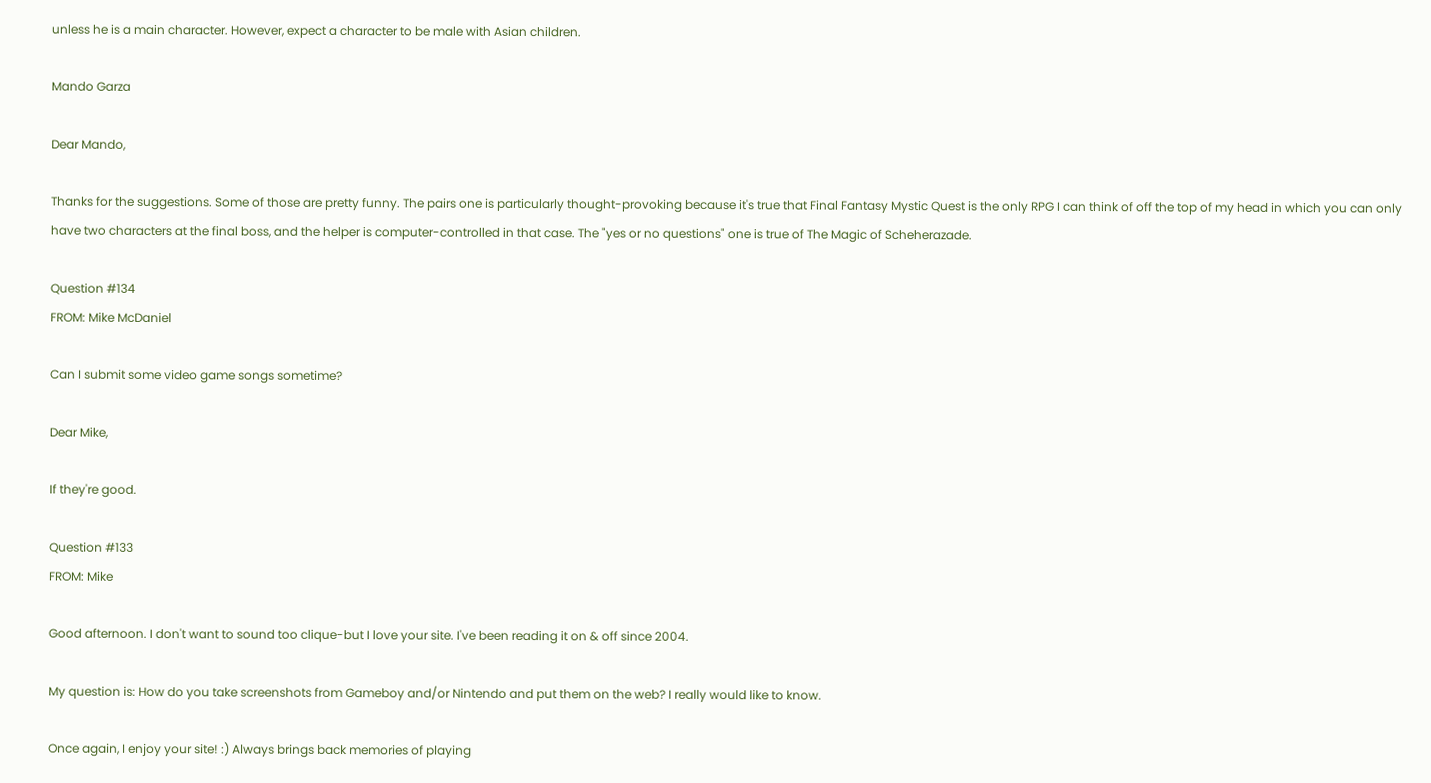unless he is a main character. However, expect a character to be male with Asian children.

Mando Garza

Dear Mando,

Thanks for the suggestions. Some of those are pretty funny. The pairs one is particularly thought-provoking because it's true that Final Fantasy Mystic Quest is the only RPG I can think of off the top of my head in which you can only have two characters at the final boss, and the helper is computer-controlled in that case. The "yes or no questions" one is true of The Magic of Scheherazade.

Question #134
FROM: Mike McDaniel

Can I submit some video game songs sometime?

Dear Mike,

If they're good.

Question #133
FROM: Mike

Good afternoon. I don't want to sound too clique-but I love your site. I've been reading it on & off since 2004.

My question is: How do you take screenshots from Gameboy and/or Nintendo and put them on the web? I really would like to know.

Once again, I enjoy your site! :) Always brings back memories of playing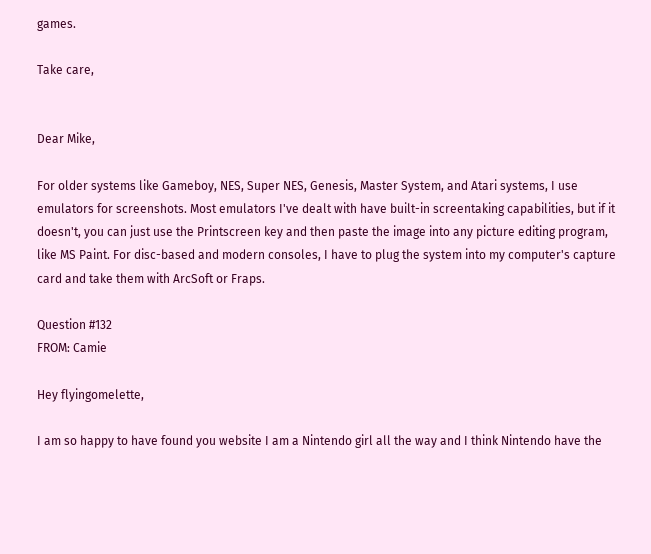games.

Take care,


Dear Mike,

For older systems like Gameboy, NES, Super NES, Genesis, Master System, and Atari systems, I use emulators for screenshots. Most emulators I've dealt with have built-in screentaking capabilities, but if it doesn't, you can just use the Printscreen key and then paste the image into any picture editing program, like MS Paint. For disc-based and modern consoles, I have to plug the system into my computer's capture card and take them with ArcSoft or Fraps.

Question #132
FROM: Camie

Hey flyingomelette,

I am so happy to have found you website I am a Nintendo girl all the way and I think Nintendo have the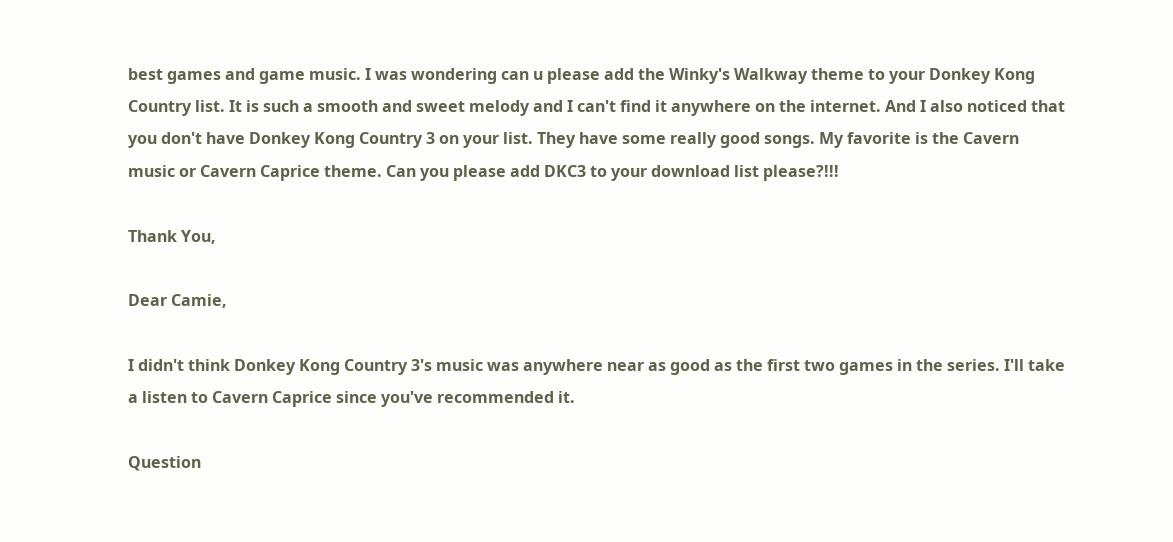best games and game music. I was wondering can u please add the Winky's Walkway theme to your Donkey Kong Country list. It is such a smooth and sweet melody and I can't find it anywhere on the internet. And I also noticed that you don't have Donkey Kong Country 3 on your list. They have some really good songs. My favorite is the Cavern music or Cavern Caprice theme. Can you please add DKC3 to your download list please?!!!

Thank You,

Dear Camie,

I didn't think Donkey Kong Country 3's music was anywhere near as good as the first two games in the series. I'll take a listen to Cavern Caprice since you've recommended it.

Question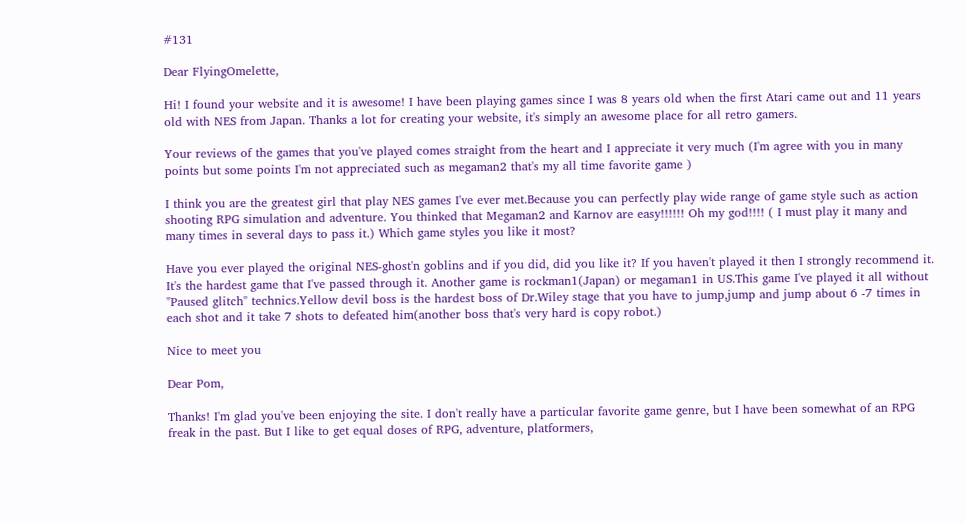#131

Dear FlyingOmelette,

Hi! I found your website and it is awesome! I have been playing games since I was 8 years old when the first Atari came out and 11 years old with NES from Japan. Thanks a lot for creating your website, it's simply an awesome place for all retro gamers.

Your reviews of the games that you've played comes straight from the heart and I appreciate it very much (I'm agree with you in many points but some points I'm not appreciated such as megaman2 that's my all time favorite game )

I think you are the greatest girl that play NES games I've ever met.Because you can perfectly play wide range of game style such as action shooting RPG simulation and adventure. You thinked that Megaman2 and Karnov are easy!!!!!! Oh my god!!!! ( I must play it many and many times in several days to pass it.) Which game styles you like it most?

Have you ever played the original NES-ghost'n goblins and if you did, did you like it? If you haven't played it then I strongly recommend it. It's the hardest game that I've passed through it. Another game is rockman1(Japan) or megaman1 in US.This game I've played it all without "Paused glitch" technics.Yellow devil boss is the hardest boss of Dr.Wiley stage that you have to jump,jump and jump about 6 -7 times in each shot and it take 7 shots to defeated him(another boss that's very hard is copy robot.)

Nice to meet you

Dear Pom,

Thanks! I'm glad you've been enjoying the site. I don't really have a particular favorite game genre, but I have been somewhat of an RPG freak in the past. But I like to get equal doses of RPG, adventure, platformers,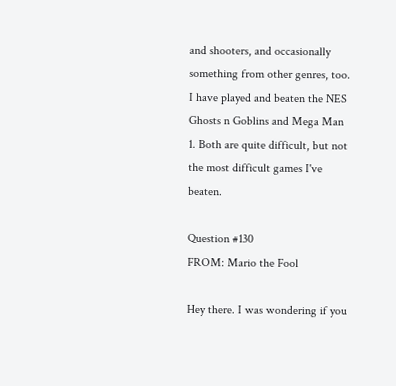and shooters, and occasionally something from other genres, too. I have played and beaten the NES Ghosts n Goblins and Mega Man 1. Both are quite difficult, but not the most difficult games I've beaten.

Question #130
FROM: Mario the Fool

Hey there. I was wondering if you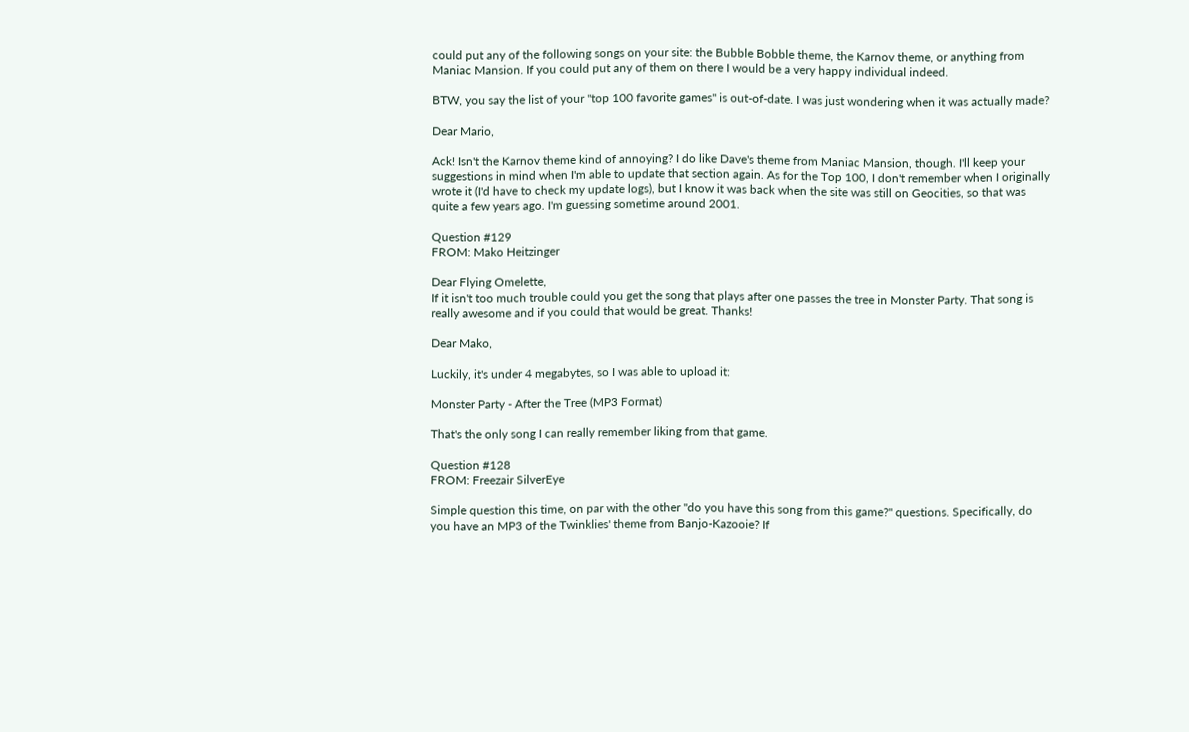could put any of the following songs on your site: the Bubble Bobble theme, the Karnov theme, or anything from Maniac Mansion. If you could put any of them on there I would be a very happy individual indeed.

BTW, you say the list of your "top 100 favorite games" is out-of-date. I was just wondering when it was actually made?

Dear Mario,

Ack! Isn't the Karnov theme kind of annoying? I do like Dave's theme from Maniac Mansion, though. I'll keep your suggestions in mind when I'm able to update that section again. As for the Top 100, I don't remember when I originally wrote it (I'd have to check my update logs), but I know it was back when the site was still on Geocities, so that was quite a few years ago. I'm guessing sometime around 2001.

Question #129
FROM: Mako Heitzinger

Dear Flying Omelette,
If it isn't too much trouble could you get the song that plays after one passes the tree in Monster Party. That song is really awesome and if you could that would be great. Thanks!

Dear Mako,

Luckily, it's under 4 megabytes, so I was able to upload it:

Monster Party - After the Tree (MP3 Format)

That's the only song I can really remember liking from that game.

Question #128
FROM: Freezair SilverEye

Simple question this time, on par with the other "do you have this song from this game?" questions. Specifically, do you have an MP3 of the Twinklies' theme from Banjo-Kazooie? If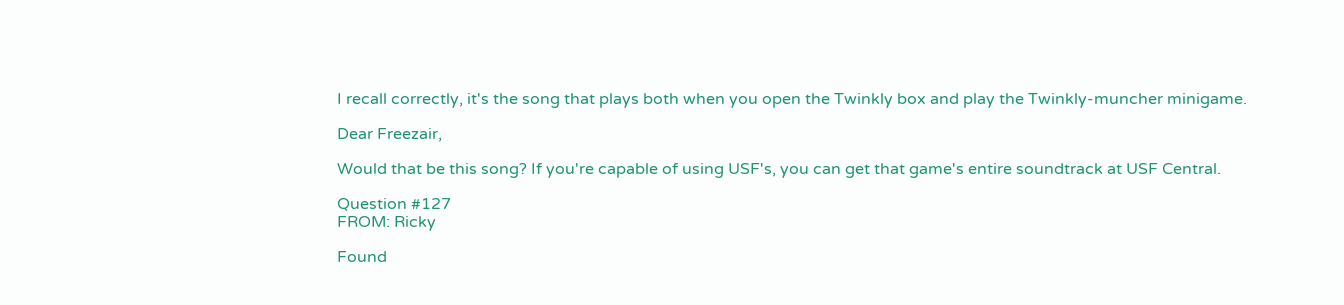I recall correctly, it's the song that plays both when you open the Twinkly box and play the Twinkly-muncher minigame.

Dear Freezair,

Would that be this song? If you're capable of using USF's, you can get that game's entire soundtrack at USF Central.

Question #127
FROM: Ricky

Found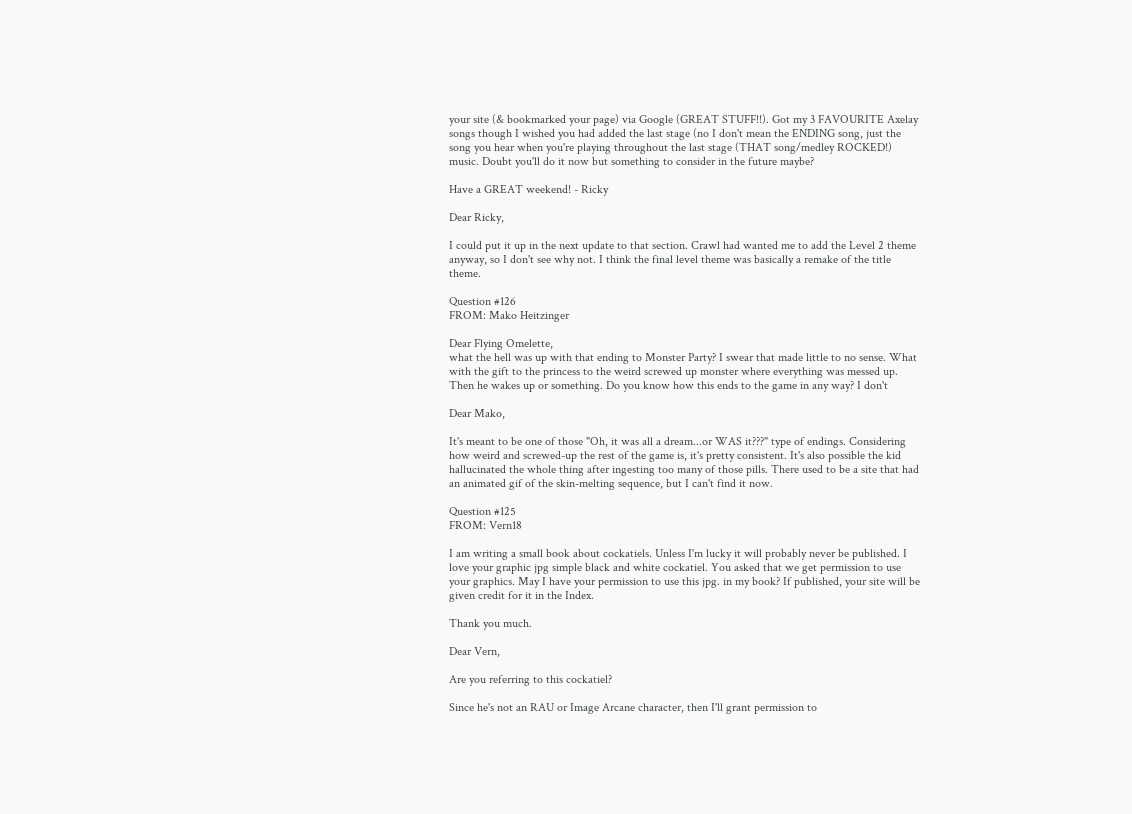your site (& bookmarked your page) via Google (GREAT STUFF!!). Got my 3 FAVOURITE Axelay songs though I wished you had added the last stage (no I don't mean the ENDING song, just the song you hear when you're playing throughout the last stage (THAT song/medley ROCKED!) music. Doubt you'll do it now but something to consider in the future maybe?

Have a GREAT weekend! - Ricky

Dear Ricky,

I could put it up in the next update to that section. Crawl had wanted me to add the Level 2 theme anyway, so I don't see why not. I think the final level theme was basically a remake of the title theme.

Question #126
FROM: Mako Heitzinger

Dear Flying Omelette,
what the hell was up with that ending to Monster Party? I swear that made little to no sense. What with the gift to the princess to the weird screwed up monster where everything was messed up. Then he wakes up or something. Do you know how this ends to the game in any way? I don't

Dear Mako,

It's meant to be one of those "Oh, it was all a dream...or WAS it???" type of endings. Considering how weird and screwed-up the rest of the game is, it's pretty consistent. It's also possible the kid hallucinated the whole thing after ingesting too many of those pills. There used to be a site that had an animated gif of the skin-melting sequence, but I can't find it now.

Question #125
FROM: Vern18

I am writing a small book about cockatiels. Unless I'm lucky it will probably never be published. I love your graphic jpg simple black and white cockatiel. You asked that we get permission to use your graphics. May I have your permission to use this jpg. in my book? If published, your site will be given credit for it in the Index.

Thank you much.

Dear Vern,

Are you referring to this cockatiel?

Since he's not an RAU or Image Arcane character, then I'll grant permission to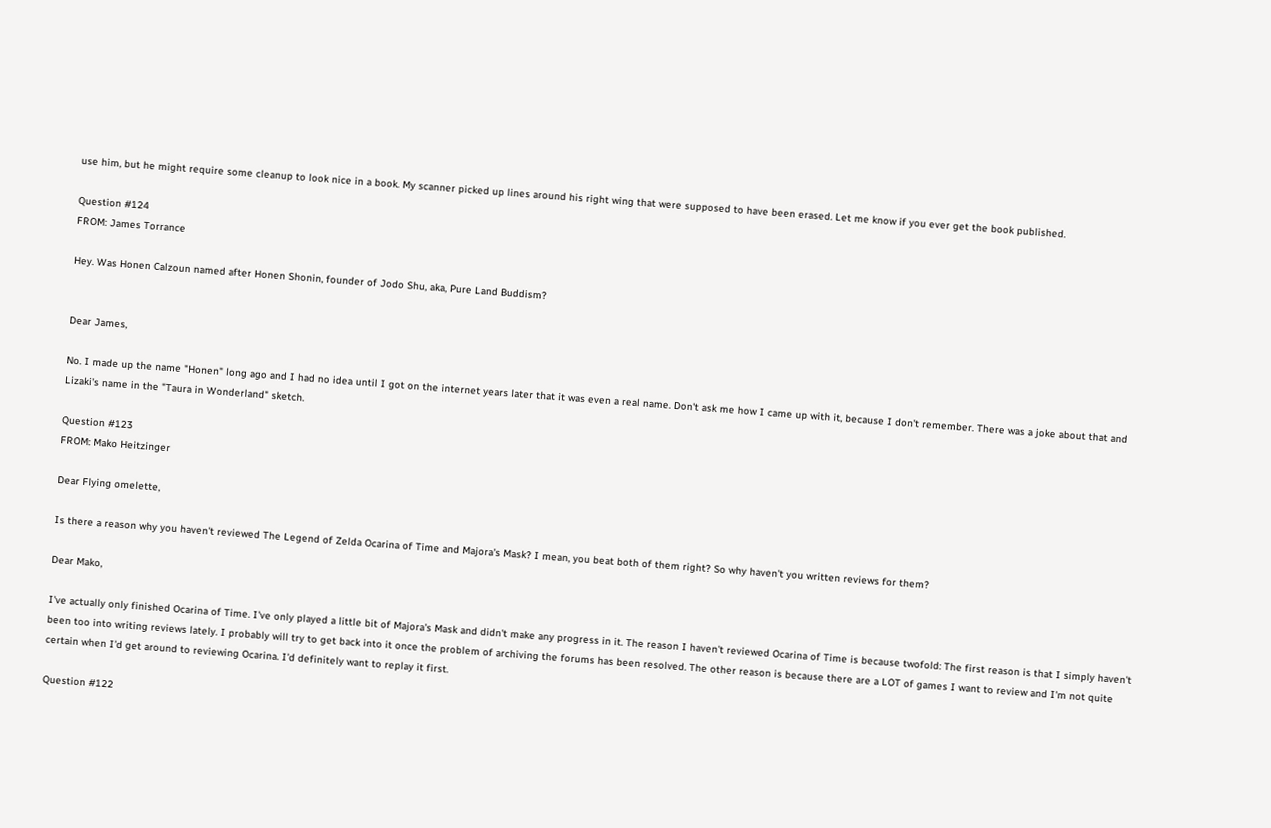use him, but he might require some cleanup to look nice in a book. My scanner picked up lines around his right wing that were supposed to have been erased. Let me know if you ever get the book published.

Question #124
FROM: James Torrance

Hey. Was Honen Calzoun named after Honen Shonin, founder of Jodo Shu, aka, Pure Land Buddism?


Dear James,

No. I made up the name "Honen" long ago and I had no idea until I got on the internet years later that it was even a real name. Don't ask me how I came up with it, because I don't remember. There was a joke about that and Lizaki's name in the "Taura in Wonderland" sketch.

Question #123
FROM: Mako Heitzinger

Dear Flying omelette,

Is there a reason why you haven't reviewed The Legend of Zelda Ocarina of Time and Majora's Mask? I mean, you beat both of them right? So why haven't you written reviews for them?

Dear Mako,

I've actually only finished Ocarina of Time. I've only played a little bit of Majora's Mask and didn't make any progress in it. The reason I haven't reviewed Ocarina of Time is because twofold: The first reason is that I simply haven't been too into writing reviews lately. I probably will try to get back into it once the problem of archiving the forums has been resolved. The other reason is because there are a LOT of games I want to review and I'm not quite certain when I'd get around to reviewing Ocarina. I'd definitely want to replay it first.

Question #122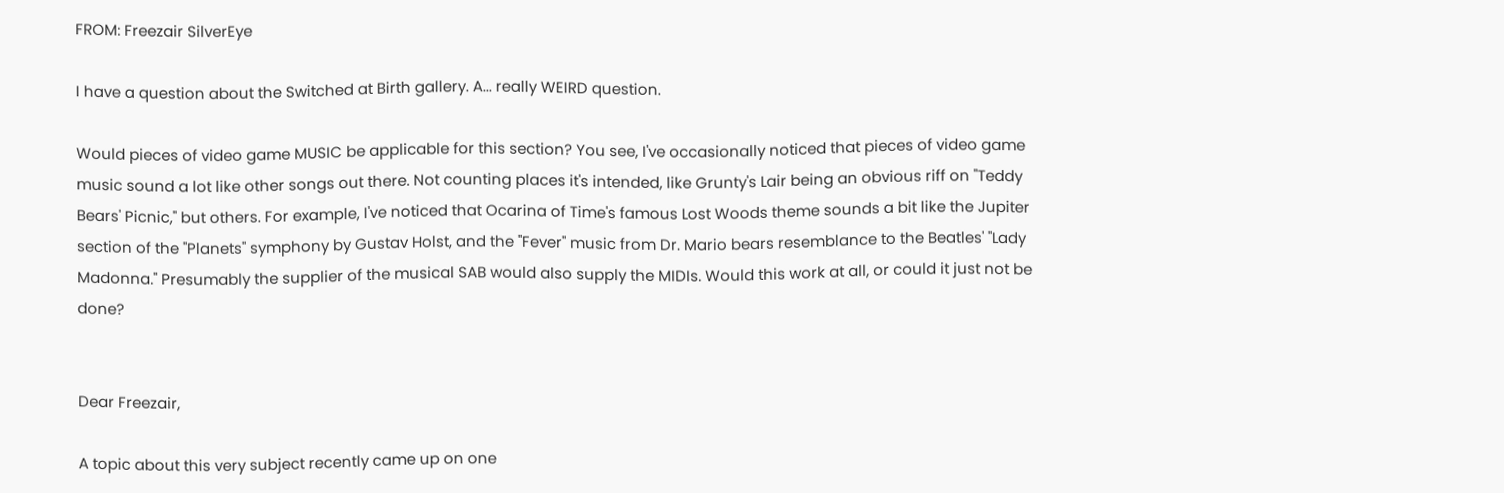FROM: Freezair SilverEye

I have a question about the Switched at Birth gallery. A... really WEIRD question.

Would pieces of video game MUSIC be applicable for this section? You see, I've occasionally noticed that pieces of video game music sound a lot like other songs out there. Not counting places it's intended, like Grunty's Lair being an obvious riff on "Teddy Bears' Picnic," but others. For example, I've noticed that Ocarina of Time's famous Lost Woods theme sounds a bit like the Jupiter section of the "Planets" symphony by Gustav Holst, and the "Fever" music from Dr. Mario bears resemblance to the Beatles' "Lady Madonna." Presumably the supplier of the musical SAB would also supply the MIDIs. Would this work at all, or could it just not be done?


Dear Freezair,

A topic about this very subject recently came up on one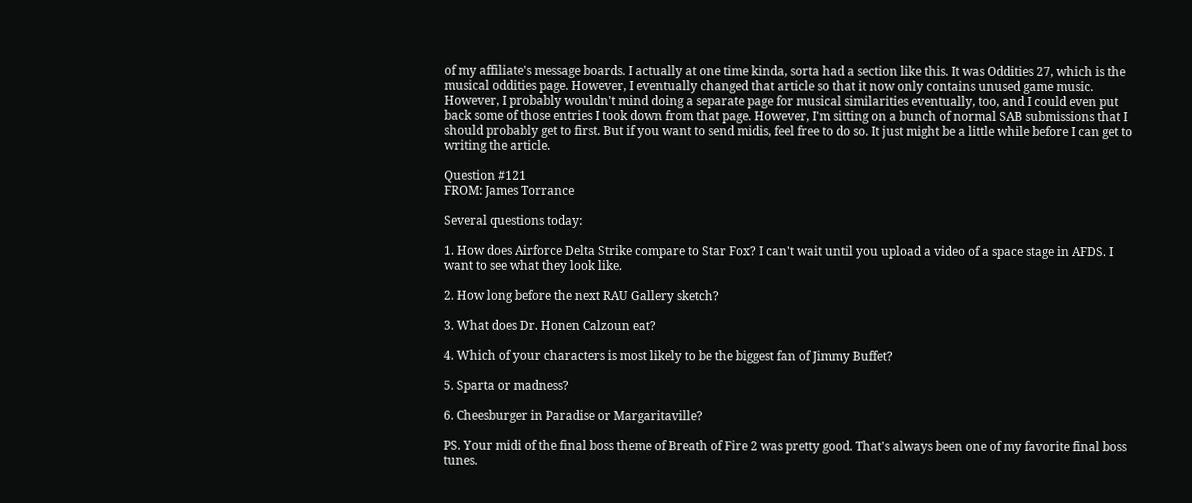of my affiliate's message boards. I actually at one time kinda, sorta had a section like this. It was Oddities 27, which is the musical oddities page. However, I eventually changed that article so that it now only contains unused game music. However, I probably wouldn't mind doing a separate page for musical similarities eventually, too, and I could even put back some of those entries I took down from that page. However, I'm sitting on a bunch of normal SAB submissions that I should probably get to first. But if you want to send midis, feel free to do so. It just might be a little while before I can get to writing the article.

Question #121
FROM: James Torrance

Several questions today:

1. How does Airforce Delta Strike compare to Star Fox? I can't wait until you upload a video of a space stage in AFDS. I want to see what they look like.

2. How long before the next RAU Gallery sketch?

3. What does Dr. Honen Calzoun eat?

4. Which of your characters is most likely to be the biggest fan of Jimmy Buffet?

5. Sparta or madness?

6. Cheesburger in Paradise or Margaritaville?

PS. Your midi of the final boss theme of Breath of Fire 2 was pretty good. That's always been one of my favorite final boss tunes.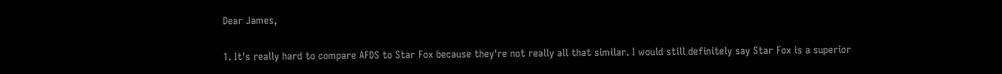Dear James,

1. It's really hard to compare AFDS to Star Fox because they're not really all that similar. I would still definitely say Star Fox is a superior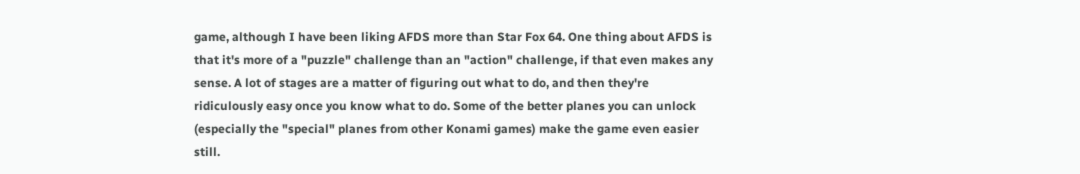game, although I have been liking AFDS more than Star Fox 64. One thing about AFDS is that it's more of a "puzzle" challenge than an "action" challenge, if that even makes any sense. A lot of stages are a matter of figuring out what to do, and then they're ridiculously easy once you know what to do. Some of the better planes you can unlock (especially the "special" planes from other Konami games) make the game even easier still.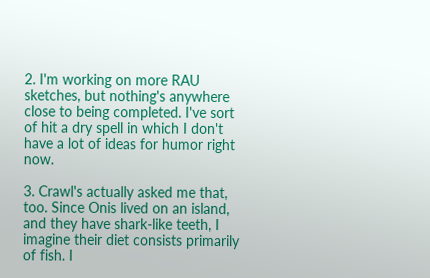2. I'm working on more RAU sketches, but nothing's anywhere close to being completed. I've sort of hit a dry spell in which I don't have a lot of ideas for humor right now.

3. Crawl's actually asked me that, too. Since Onis lived on an island, and they have shark-like teeth, I imagine their diet consists primarily of fish. I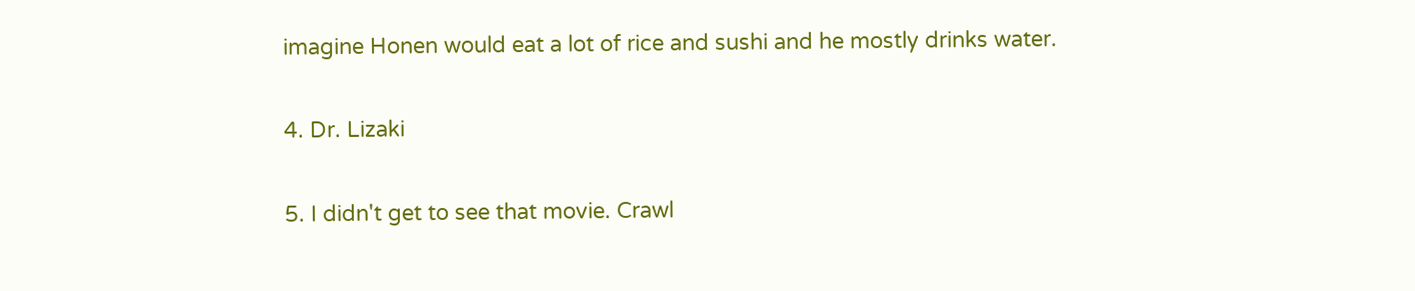imagine Honen would eat a lot of rice and sushi and he mostly drinks water.

4. Dr. Lizaki

5. I didn't get to see that movie. Crawl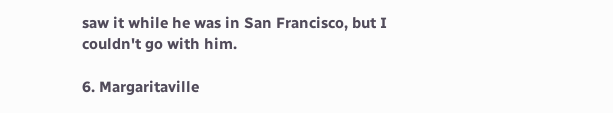saw it while he was in San Francisco, but I couldn't go with him.

6. Margaritaville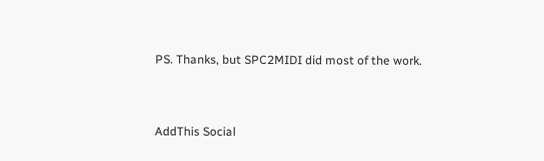PS. Thanks, but SPC2MIDI did most of the work.



AddThis Social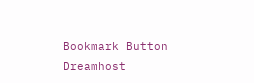Bookmark Button Dreamhost